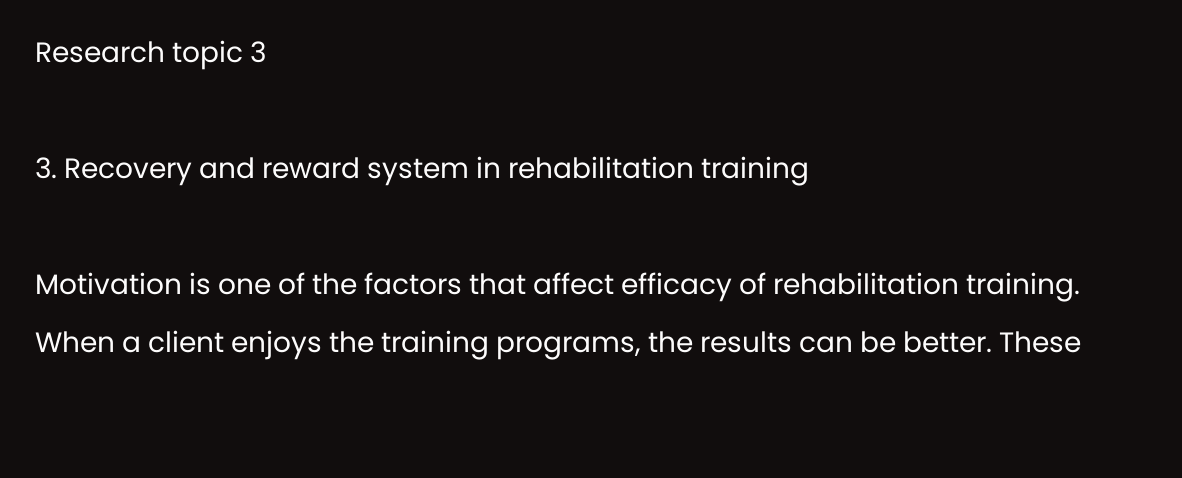Research topic 3

3. Recovery and reward system in rehabilitation training

Motivation is one of the factors that affect efficacy of rehabilitation training. When a client enjoys the training programs, the results can be better. These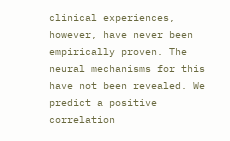clinical experiences, however, have never been empirically proven. The neural mechanisms for this have not been revealed. We predict a positive correlation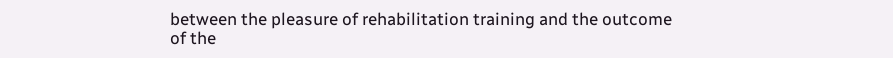between the pleasure of rehabilitation training and the outcome of the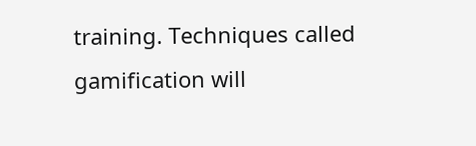training. Techniques called gamification will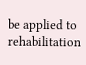be applied to rehabilitation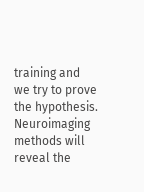training and we try to prove the hypothesis. Neuroimaging methods will reveal the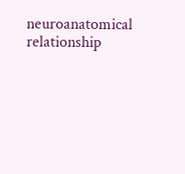neuroanatomical relationship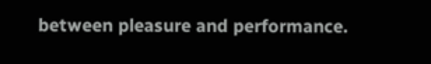between pleasure and performance.